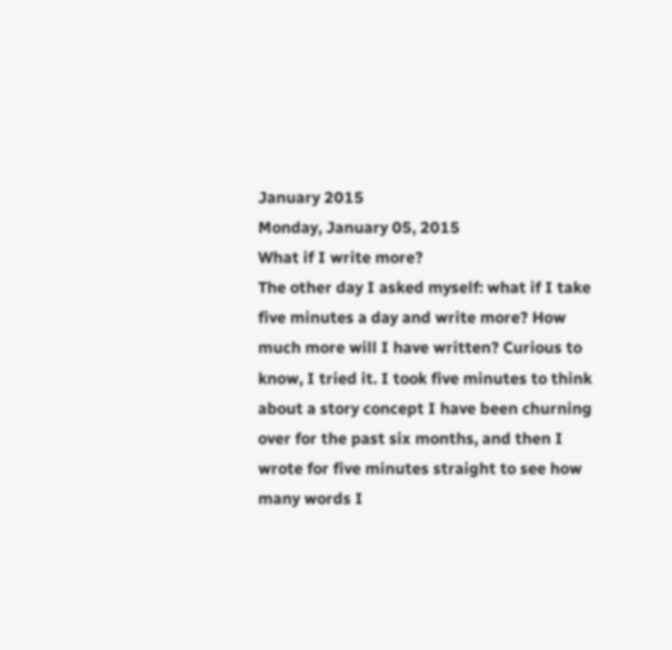January 2015
Monday, January 05, 2015
What if I write more?
The other day I asked myself: what if I take five minutes a day and write more? How much more will I have written? Curious to know, I tried it. I took five minutes to think about a story concept I have been churning over for the past six months, and then I wrote for five minutes straight to see how many words I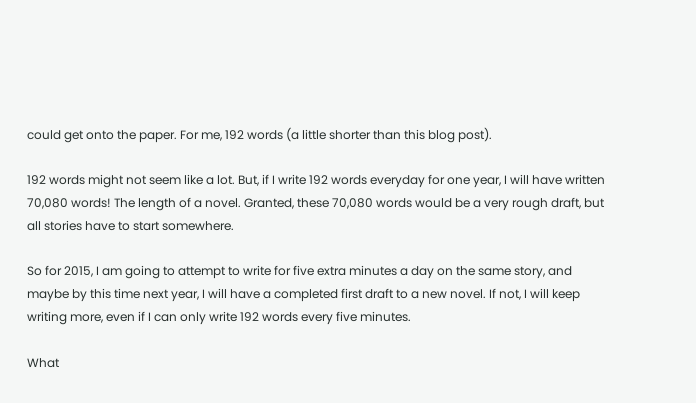could get onto the paper. For me, 192 words (a little shorter than this blog post).

192 words might not seem like a lot. But, if I write 192 words everyday for one year, I will have written 70,080 words! The length of a novel. Granted, these 70,080 words would be a very rough draft, but all stories have to start somewhere.

So for 2015, I am going to attempt to write for five extra minutes a day on the same story, and maybe by this time next year, I will have a completed first draft to a new novel. If not, I will keep writing more, even if I can only write 192 words every five minutes.

What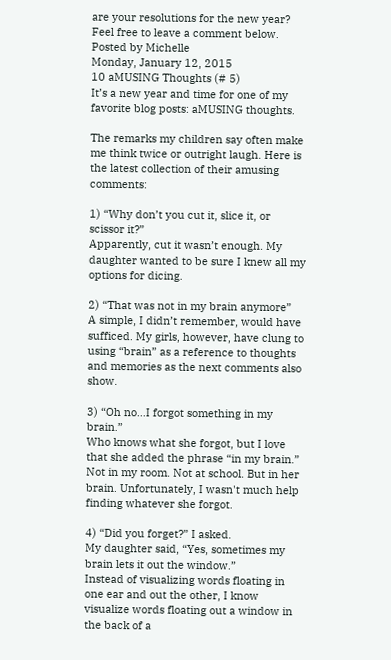are your resolutions for the new year? Feel free to leave a comment below.
Posted by Michelle
Monday, January 12, 2015
10 aMUSING Thoughts (# 5)
It’s a new year and time for one of my favorite blog posts: aMUSING thoughts.

The remarks my children say often make me think twice or outright laugh. Here is the latest collection of their amusing comments:

1) “Why don’t you cut it, slice it, or scissor it?”
Apparently, cut it wasn’t enough. My daughter wanted to be sure I knew all my options for dicing.

2) “That was not in my brain anymore”
A simple, I didn’t remember, would have sufficed. My girls, however, have clung to using “brain” as a reference to thoughts and memories as the next comments also show.

3) “Oh no…I forgot something in my brain.”
Who knows what she forgot, but I love that she added the phrase “in my brain.” Not in my room. Not at school. But in her brain. Unfortunately, I wasn't much help finding whatever she forgot.

4) “Did you forget?” I asked.
My daughter said, “Yes, sometimes my brain lets it out the window.”
Instead of visualizing words floating in one ear and out the other, I know visualize words floating out a window in the back of a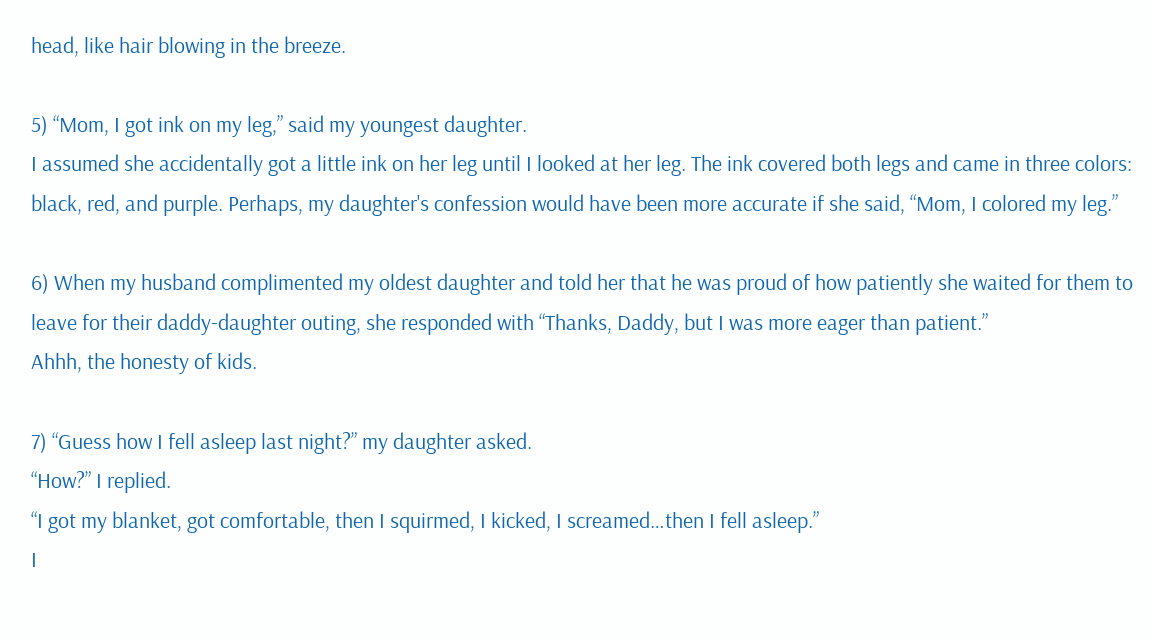head, like hair blowing in the breeze.

5) “Mom, I got ink on my leg,” said my youngest daughter.
I assumed she accidentally got a little ink on her leg until I looked at her leg. The ink covered both legs and came in three colors: black, red, and purple. Perhaps, my daughter's confession would have been more accurate if she said, “Mom, I colored my leg.”

6) When my husband complimented my oldest daughter and told her that he was proud of how patiently she waited for them to leave for their daddy-daughter outing, she responded with “Thanks, Daddy, but I was more eager than patient.”
Ahhh, the honesty of kids.

7) “Guess how I fell asleep last night?” my daughter asked.
“How?” I replied.
“I got my blanket, got comfortable, then I squirmed, I kicked, I screamed…then I fell asleep.”
I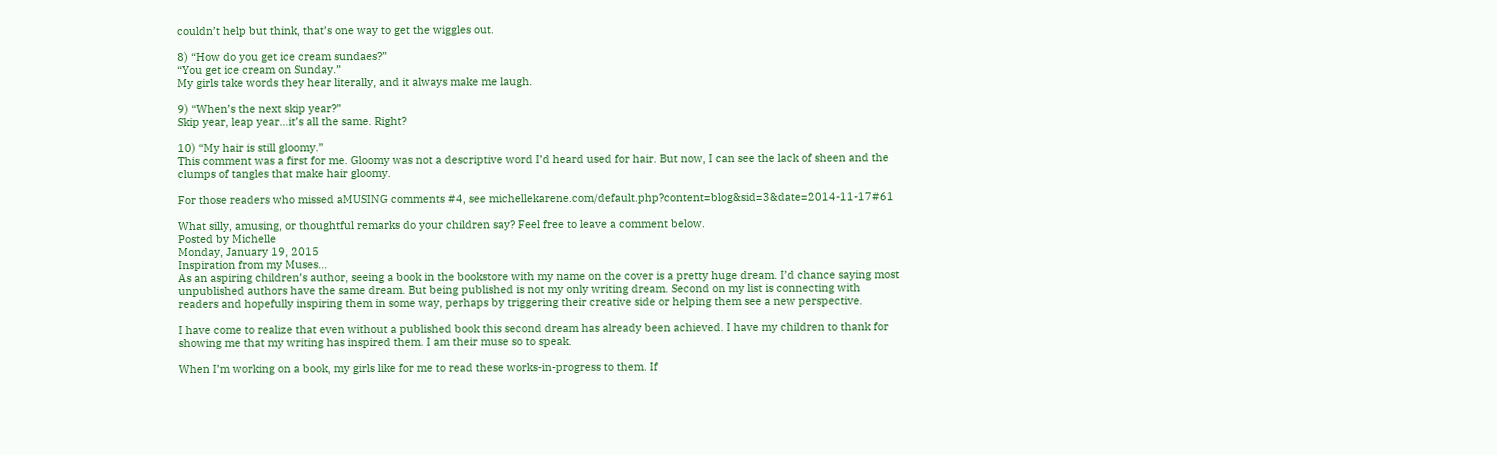couldn’t help but think, that’s one way to get the wiggles out.

8) “How do you get ice cream sundaes?”
“You get ice cream on Sunday.”
My girls take words they hear literally, and it always make me laugh.

9) “When’s the next skip year?”
Skip year, leap year…it’s all the same. Right?

10) “My hair is still gloomy.”
This comment was a first for me. Gloomy was not a descriptive word I’d heard used for hair. But now, I can see the lack of sheen and the clumps of tangles that make hair gloomy.

For those readers who missed aMUSING comments #4, see michellekarene.com/default.php?content=blog&sid=3&date=2014-11-17#61

What silly, amusing, or thoughtful remarks do your children say? Feel free to leave a comment below.
Posted by Michelle
Monday, January 19, 2015
Inspiration from my Muses…
As an aspiring children’s author, seeing a book in the bookstore with my name on the cover is a pretty huge dream. I’d chance saying most unpublished authors have the same dream. But being published is not my only writing dream. Second on my list is connecting with readers and hopefully inspiring them in some way, perhaps by triggering their creative side or helping them see a new perspective.

I have come to realize that even without a published book this second dream has already been achieved. I have my children to thank for showing me that my writing has inspired them. I am their muse so to speak.

When I’m working on a book, my girls like for me to read these works-in-progress to them. If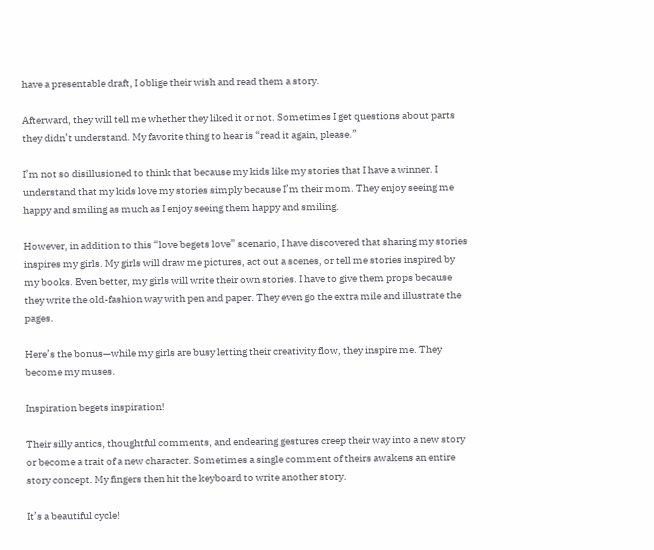have a presentable draft, I oblige their wish and read them a story.

Afterward, they will tell me whether they liked it or not. Sometimes I get questions about parts they didn’t understand. My favorite thing to hear is “read it again, please.”

I’m not so disillusioned to think that because my kids like my stories that I have a winner. I understand that my kids love my stories simply because I’m their mom. They enjoy seeing me happy and smiling as much as I enjoy seeing them happy and smiling.

However, in addition to this “love begets love” scenario, I have discovered that sharing my stories inspires my girls. My girls will draw me pictures, act out a scenes, or tell me stories inspired by my books. Even better, my girls will write their own stories. I have to give them props because they write the old-fashion way with pen and paper. They even go the extra mile and illustrate the pages.

Here’s the bonus—while my girls are busy letting their creativity flow, they inspire me. They become my muses.

Inspiration begets inspiration!

Their silly antics, thoughtful comments, and endearing gestures creep their way into a new story or become a trait of a new character. Sometimes a single comment of theirs awakens an entire story concept. My fingers then hit the keyboard to write another story.

It’s a beautiful cycle!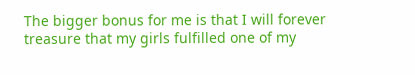The bigger bonus for me is that I will forever treasure that my girls fulfilled one of my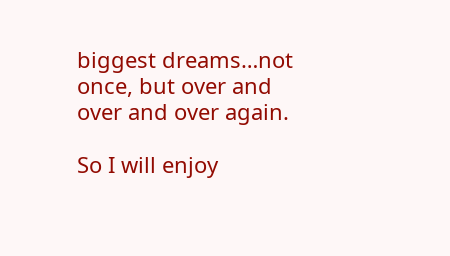biggest dreams…not once, but over and over and over again.

So I will enjoy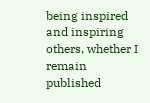being inspired and inspiring others, whether I remain published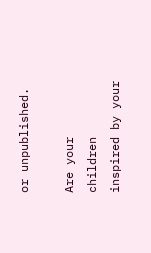or unpublished.

Are your children inspired by your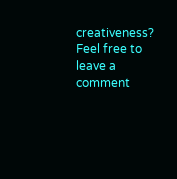creativeness? Feel free to leave a comment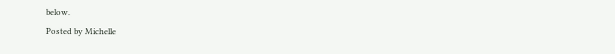below.
Posted by Michelle